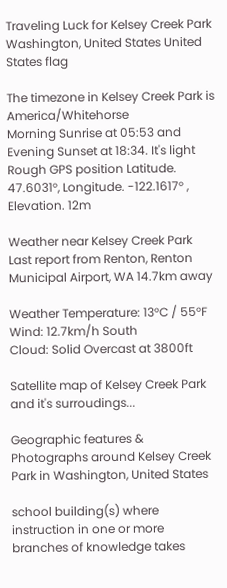Traveling Luck for Kelsey Creek Park Washington, United States United States flag

The timezone in Kelsey Creek Park is America/Whitehorse
Morning Sunrise at 05:53 and Evening Sunset at 18:34. It's light
Rough GPS position Latitude. 47.6031°, Longitude. -122.1617° , Elevation. 12m

Weather near Kelsey Creek Park Last report from Renton, Renton Municipal Airport, WA 14.7km away

Weather Temperature: 13°C / 55°F
Wind: 12.7km/h South
Cloud: Solid Overcast at 3800ft

Satellite map of Kelsey Creek Park and it's surroudings...

Geographic features & Photographs around Kelsey Creek Park in Washington, United States

school building(s) where instruction in one or more branches of knowledge takes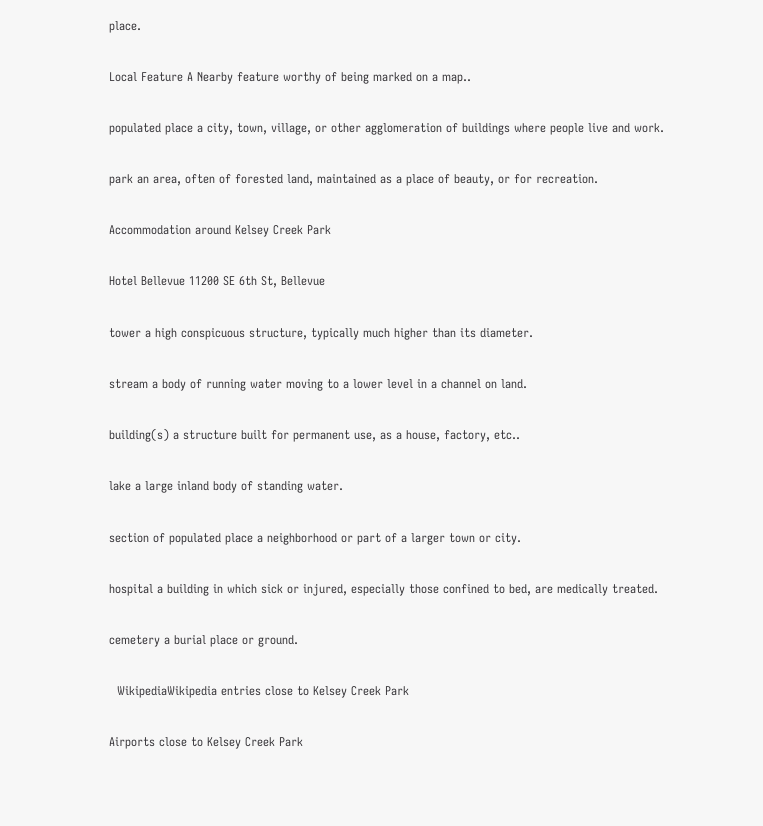place.

Local Feature A Nearby feature worthy of being marked on a map..

populated place a city, town, village, or other agglomeration of buildings where people live and work.

park an area, often of forested land, maintained as a place of beauty, or for recreation.

Accommodation around Kelsey Creek Park

Hotel Bellevue 11200 SE 6th St, Bellevue

tower a high conspicuous structure, typically much higher than its diameter.

stream a body of running water moving to a lower level in a channel on land.

building(s) a structure built for permanent use, as a house, factory, etc..

lake a large inland body of standing water.

section of populated place a neighborhood or part of a larger town or city.

hospital a building in which sick or injured, especially those confined to bed, are medically treated.

cemetery a burial place or ground.

  WikipediaWikipedia entries close to Kelsey Creek Park

Airports close to Kelsey Creek Park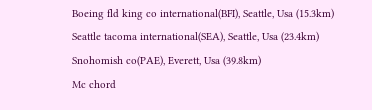Boeing fld king co international(BFI), Seattle, Usa (15.3km)
Seattle tacoma international(SEA), Seattle, Usa (23.4km)
Snohomish co(PAE), Everett, Usa (39.8km)
Mc chord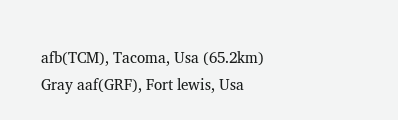afb(TCM), Tacoma, Usa (65.2km)
Gray aaf(GRF), Fort lewis, Usa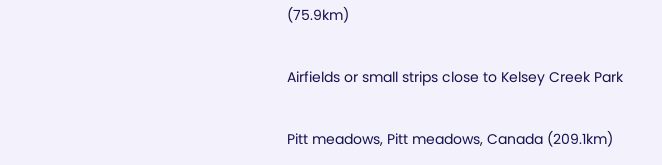(75.9km)

Airfields or small strips close to Kelsey Creek Park

Pitt meadows, Pitt meadows, Canada (209.1km)